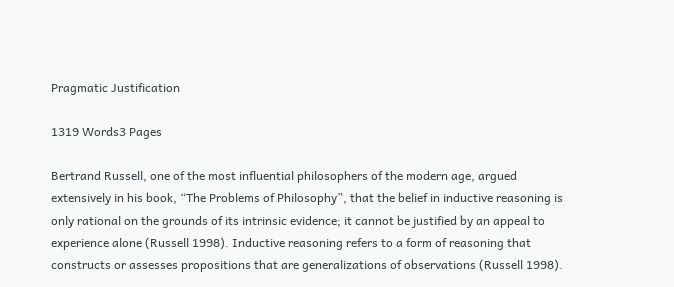Pragmatic Justification

1319 Words3 Pages

Bertrand Russell, one of the most influential philosophers of the modern age, argued extensively in his book, “The Problems of Philosophy”, that the belief in inductive reasoning is only rational on the grounds of its intrinsic evidence; it cannot be justified by an appeal to experience alone (Russell 1998). Inductive reasoning refers to a form of reasoning that constructs or assesses propositions that are generalizations of observations (Russell 1998).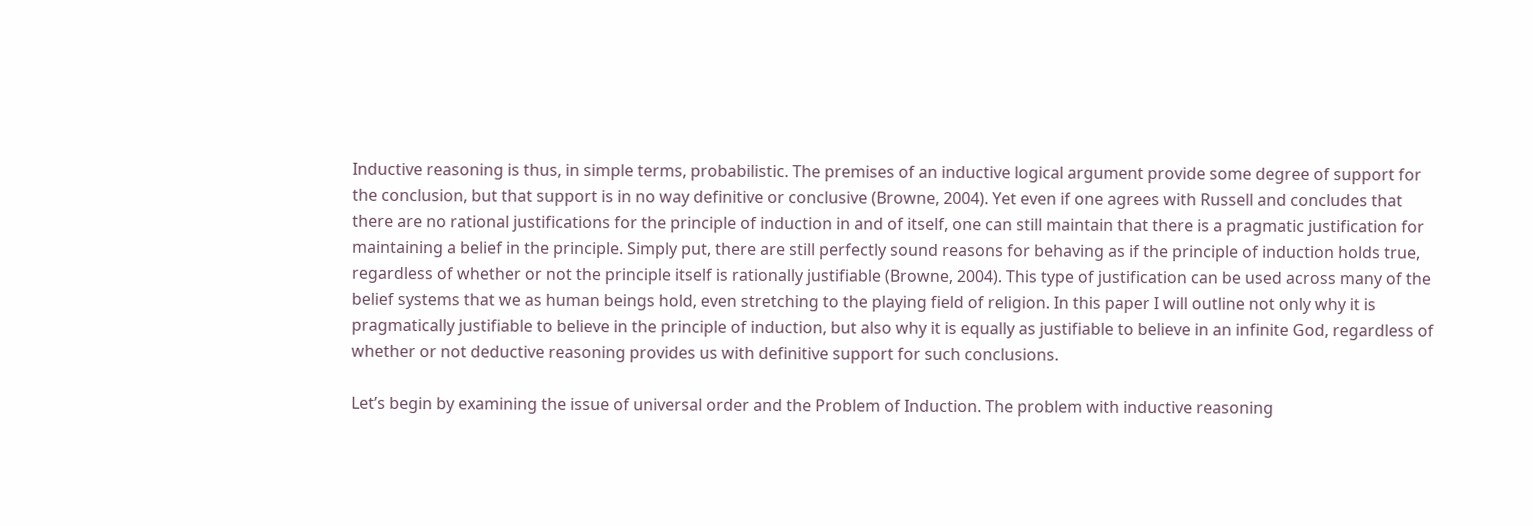Inductive reasoning is thus, in simple terms, probabilistic. The premises of an inductive logical argument provide some degree of support for the conclusion, but that support is in no way definitive or conclusive (Browne, 2004). Yet even if one agrees with Russell and concludes that there are no rational justifications for the principle of induction in and of itself, one can still maintain that there is a pragmatic justification for maintaining a belief in the principle. Simply put, there are still perfectly sound reasons for behaving as if the principle of induction holds true, regardless of whether or not the principle itself is rationally justifiable (Browne, 2004). This type of justification can be used across many of the belief systems that we as human beings hold, even stretching to the playing field of religion. In this paper I will outline not only why it is pragmatically justifiable to believe in the principle of induction, but also why it is equally as justifiable to believe in an infinite God, regardless of whether or not deductive reasoning provides us with definitive support for such conclusions.

Let’s begin by examining the issue of universal order and the Problem of Induction. The problem with inductive reasoning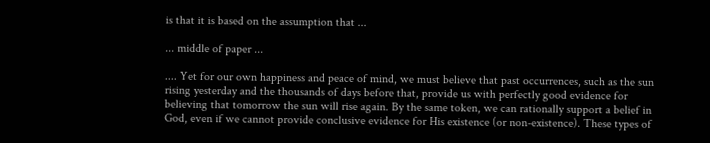is that it is based on the assumption that ...

... middle of paper ...

.... Yet for our own happiness and peace of mind, we must believe that past occurrences, such as the sun rising yesterday and the thousands of days before that, provide us with perfectly good evidence for believing that tomorrow the sun will rise again. By the same token, we can rationally support a belief in God, even if we cannot provide conclusive evidence for His existence (or non-existence). These types of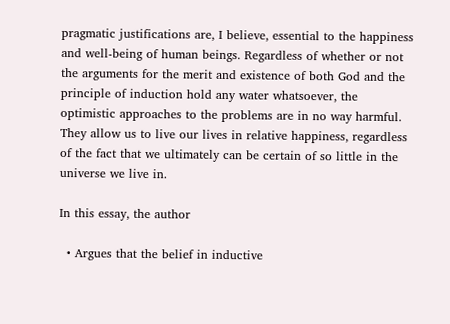pragmatic justifications are, I believe, essential to the happiness and well-being of human beings. Regardless of whether or not the arguments for the merit and existence of both God and the principle of induction hold any water whatsoever, the optimistic approaches to the problems are in no way harmful. They allow us to live our lives in relative happiness, regardless of the fact that we ultimately can be certain of so little in the universe we live in.

In this essay, the author

  • Argues that the belief in inductive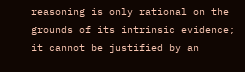reasoning is only rational on the grounds of its intrinsic evidence; it cannot be justified by an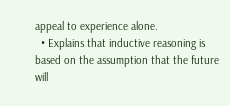appeal to experience alone.
  • Explains that inductive reasoning is based on the assumption that the future will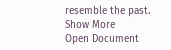resemble the past.
Show More
Open Document